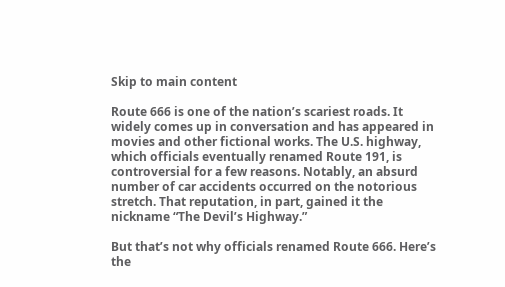Skip to main content

Route 666 is one of the nation’s scariest roads. It widely comes up in conversation and has appeared in movies and other fictional works. The U.S. highway, which officials eventually renamed Route 191, is controversial for a few reasons. Notably, an absurd number of car accidents occurred on the notorious stretch. That reputation, in part, gained it the nickname “The Devil’s Highway.”

But that’s not why officials renamed Route 666. Here’s the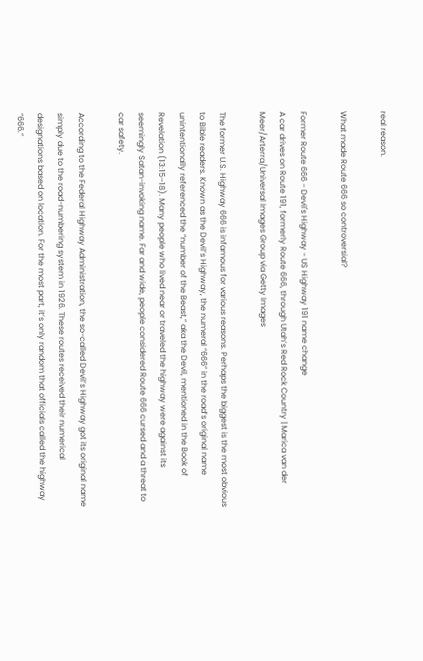real reason.

What made Route 666 so controversial?

Former Route 666 - Devil's Highway - US Highway 191 name change
A car drives on Route 191, formerly Route 666, through Utah’s Red Rock Country | Marica van der Meer/Arterra/Universal Images Group via Getty Images

The former U.S. Highway 666 is infamous for various reasons. Perhaps the biggest is the most obvious to Bible readers. Known as the Devil’s Highway, the numeral “666” in the road’s original name unintentionally referenced the “number of the Beast,” aka the Devil, mentioned in the Book of Revelation (13:15–18). Many people who lived near or traveled the highway were against its seemingly Satan-invoking name. Far and wide, people considered Route 666 cursed and a threat to car safety.

According to the Federal Highway Administration, the so-called Devil’s Highway got its original name simply due to the road-numbering system in 1926. These routes received their numerical designations based on location. For the most part, it’s only random that officials called the highway “666.”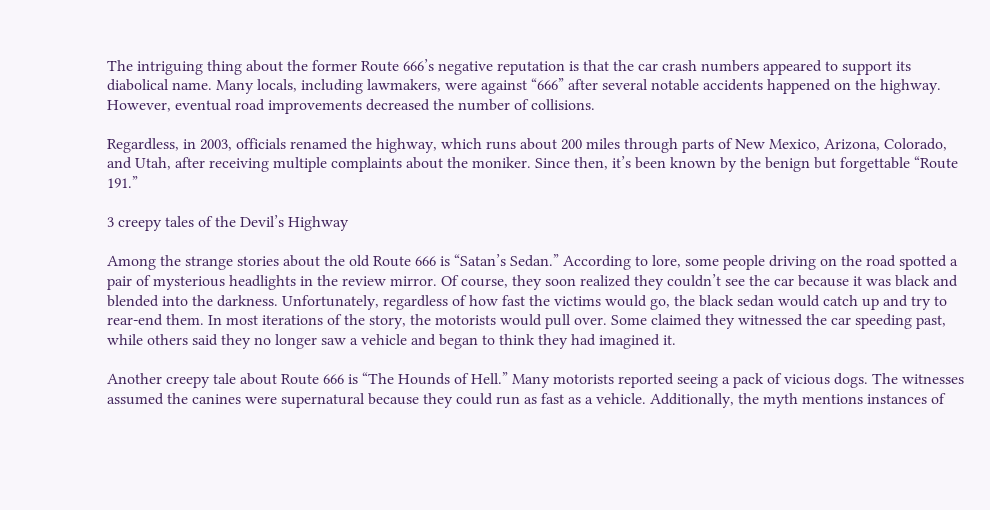The intriguing thing about the former Route 666’s negative reputation is that the car crash numbers appeared to support its diabolical name. Many locals, including lawmakers, were against “666” after several notable accidents happened on the highway. However, eventual road improvements decreased the number of collisions.

Regardless, in 2003, officials renamed the highway, which runs about 200 miles through parts of New Mexico, Arizona, Colorado, and Utah, after receiving multiple complaints about the moniker. Since then, it’s been known by the benign but forgettable “Route 191.”

3 creepy tales of the Devil’s Highway

Among the strange stories about the old Route 666 is “Satan’s Sedan.” According to lore, some people driving on the road spotted a pair of mysterious headlights in the review mirror. Of course, they soon realized they couldn’t see the car because it was black and blended into the darkness. Unfortunately, regardless of how fast the victims would go, the black sedan would catch up and try to rear-end them. In most iterations of the story, the motorists would pull over. Some claimed they witnessed the car speeding past, while others said they no longer saw a vehicle and began to think they had imagined it.

Another creepy tale about Route 666 is “The Hounds of Hell.” Many motorists reported seeing a pack of vicious dogs. The witnesses assumed the canines were supernatural because they could run as fast as a vehicle. Additionally, the myth mentions instances of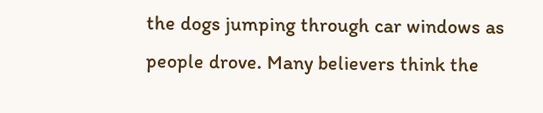the dogs jumping through car windows as people drove. Many believers think the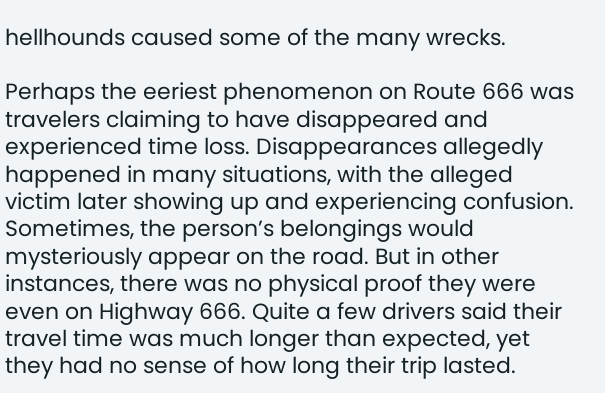hellhounds caused some of the many wrecks.

Perhaps the eeriest phenomenon on Route 666 was travelers claiming to have disappeared and experienced time loss. Disappearances allegedly happened in many situations, with the alleged victim later showing up and experiencing confusion. Sometimes, the person’s belongings would mysteriously appear on the road. But in other instances, there was no physical proof they were even on Highway 666. Quite a few drivers said their travel time was much longer than expected, yet they had no sense of how long their trip lasted.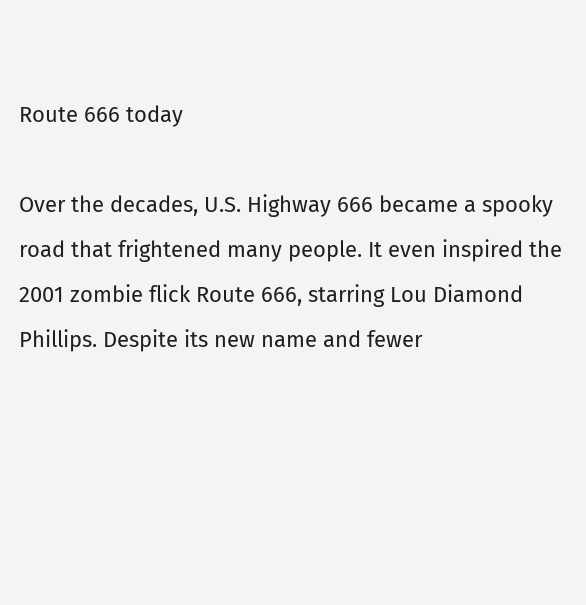Route 666 today

Over the decades, U.S. Highway 666 became a spooky road that frightened many people. It even inspired the 2001 zombie flick Route 666, starring Lou Diamond Phillips. Despite its new name and fewer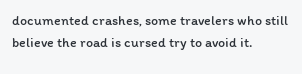documented crashes, some travelers who still believe the road is cursed try to avoid it.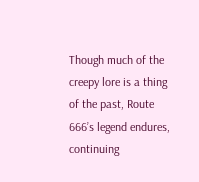Though much of the creepy lore is a thing of the past, Route 666’s legend endures, continuing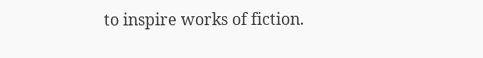to inspire works of fiction.